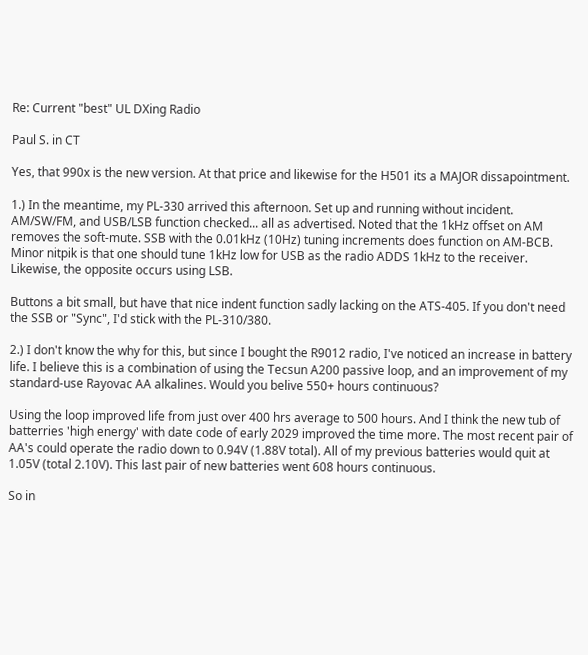Re: Current "best" UL DXing Radio

Paul S. in CT

Yes, that 990x is the new version. At that price and likewise for the H501 its a MAJOR dissapointment.

1.) In the meantime, my PL-330 arrived this afternoon. Set up and running without incident. AM/SW/FM, and USB/LSB function checked... all as advertised. Noted that the 1kHz offset on AM removes the soft-mute. SSB with the 0.01kHz (10Hz) tuning increments does function on AM-BCB. Minor nitpik is that one should tune 1kHz low for USB as the radio ADDS 1kHz to the receiver. Likewise, the opposite occurs using LSB.

Buttons a bit small, but have that nice indent function sadly lacking on the ATS-405. If you don't need the SSB or "Sync", I'd stick with the PL-310/380.

2.) I don't know the why for this, but since I bought the R9012 radio, I've noticed an increase in battery life. I believe this is a combination of using the Tecsun A200 passive loop, and an improvement of my standard-use Rayovac AA alkalines. Would you belive 550+ hours continuous?

Using the loop improved life from just over 400 hrs average to 500 hours. And I think the new tub of batterries 'high energy' with date code of early 2029 improved the time more. The most recent pair of AA's could operate the radio down to 0.94V (1.88V total). All of my previous batteries would quit at 1.05V (total 2.10V). This last pair of new batteries went 608 hours continuous.

So in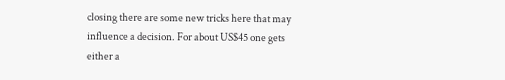closing there are some new tricks here that may influence a decision. For about US$45 one gets either a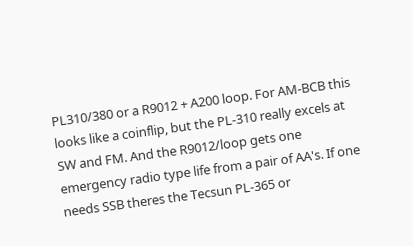PL310/380 or a R9012 + A200 loop. For AM-BCB this looks like a coinflip, but the PL-310 really excels at SW and FM. And the R9012/loop gets one emergency radio type life from a pair of AA's. If one needs SSB theres the Tecsun PL-365 or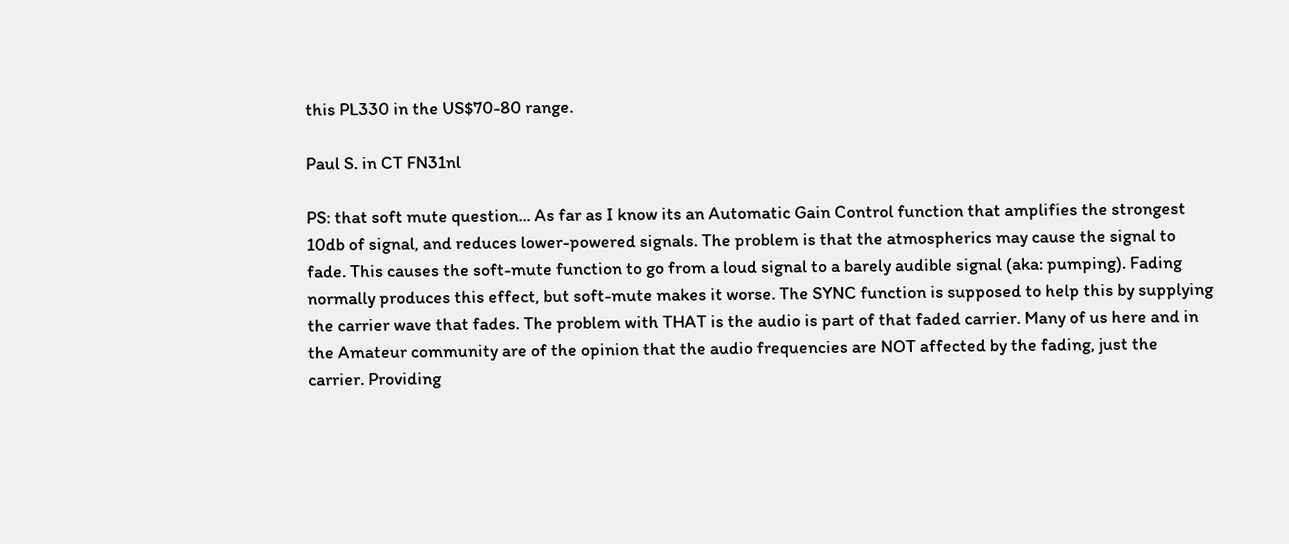this PL330 in the US$70-80 range.

Paul S. in CT FN31nl

PS: that soft mute question... As far as I know its an Automatic Gain Control function that amplifies the strongest 10db of signal, and reduces lower-powered signals. The problem is that the atmospherics may cause the signal to fade. This causes the soft-mute function to go from a loud signal to a barely audible signal (aka: pumping). Fading normally produces this effect, but soft-mute makes it worse. The SYNC function is supposed to help this by supplying the carrier wave that fades. The problem with THAT is the audio is part of that faded carrier. Many of us here and in the Amateur community are of the opinion that the audio frequencies are NOT affected by the fading, just the carrier. Providing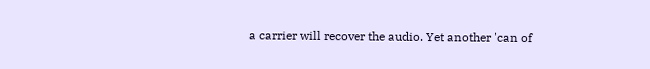a carrier will recover the audio. Yet another 'can of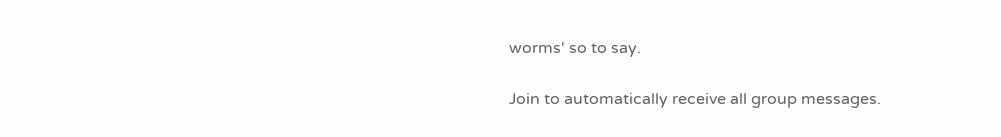worms' so to say.

Join to automatically receive all group messages.